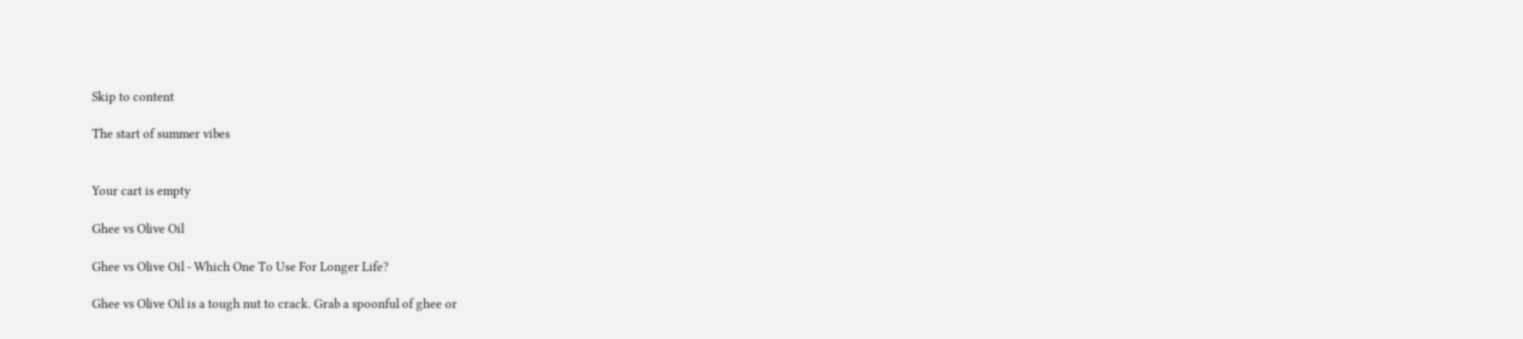Skip to content

The start of summer vibes


Your cart is empty

Ghee vs Olive Oil

Ghee vs Olive Oil - Which One To Use For Longer Life?

Ghee vs Olive Oil is a tough nut to crack. Grab a spoonful of ghee or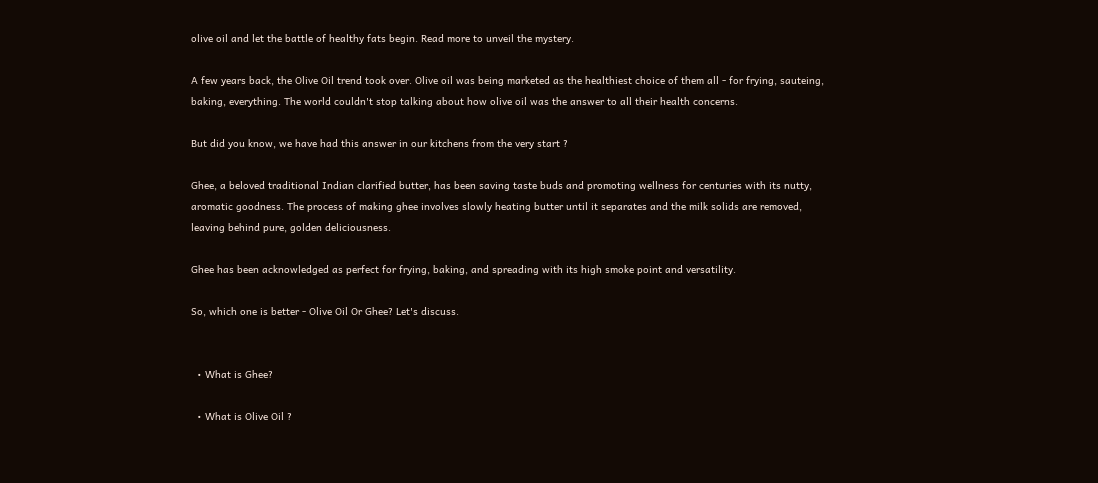olive oil and let the battle of healthy fats begin. Read more to unveil the mystery.

A few years back, the Olive Oil trend took over. Olive oil was being marketed as the healthiest choice of them all - for frying, sauteing, baking, everything. The world couldn't stop talking about how olive oil was the answer to all their health concerns.

But did you know, we have had this answer in our kitchens from the very start ?

Ghee, a beloved traditional Indian clarified butter, has been saving taste buds and promoting wellness for centuries with its nutty, aromatic goodness. The process of making ghee involves slowly heating butter until it separates and the milk solids are removed, leaving behind pure, golden deliciousness.

Ghee has been acknowledged as perfect for frying, baking, and spreading with its high smoke point and versatility.

So, which one is better - Olive Oil Or Ghee? Let's discuss.


  • What is Ghee?

  • What is Olive Oil ?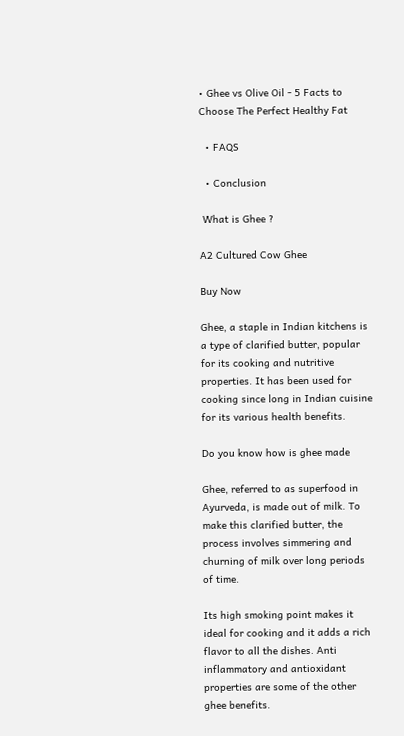• Ghee vs Olive Oil - 5 Facts to Choose The Perfect Healthy Fat

  • FAQS

  • Conclusion

 What is Ghee ?

A2 Cultured Cow Ghee

Buy Now

Ghee, a staple in Indian kitchens is a type of clarified butter, popular for its cooking and nutritive properties. It has been used for cooking since long in Indian cuisine for its various health benefits.

Do you know how is ghee made

Ghee, referred to as superfood in Ayurveda, is made out of milk. To make this clarified butter, the process involves simmering and churning of milk over long periods of time.

Its high smoking point makes it ideal for cooking and it adds a rich flavor to all the dishes. Anti inflammatory and antioxidant properties are some of the other ghee benefits.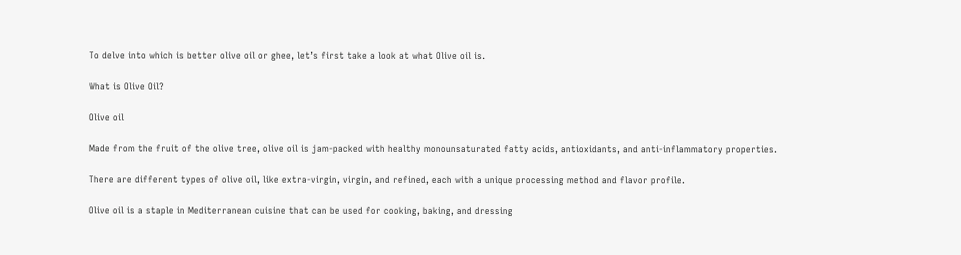To delve into which is better olive oil or ghee, let’s first take a look at what Olive oil is.

What is Olive Oil?

Olive oil

Made from the fruit of the olive tree, olive oil is jam-packed with healthy monounsaturated fatty acids, antioxidants, and anti-inflammatory properties.

There are different types of olive oil, like extra-virgin, virgin, and refined, each with a unique processing method and flavor profile.

Olive oil is a staple in Mediterranean cuisine that can be used for cooking, baking, and dressing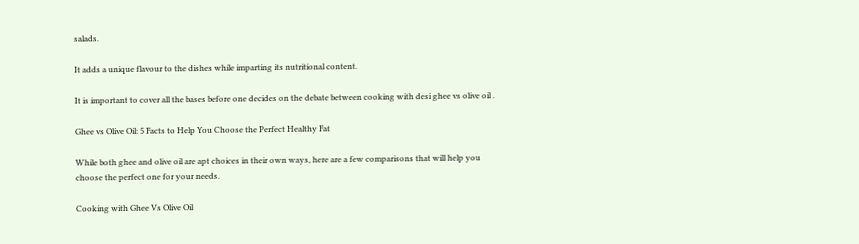salads.

It adds a unique flavour to the dishes while imparting its nutritional content.

It is important to cover all the bases before one decides on the debate between cooking with desi ghee vs olive oil .

Ghee vs Olive Oil: 5 Facts to Help You Choose the Perfect Healthy Fat

While both ghee and olive oil are apt choices in their own ways, here are a few comparisons that will help you choose the perfect one for your needs.

Cooking with Ghee Vs Olive Oil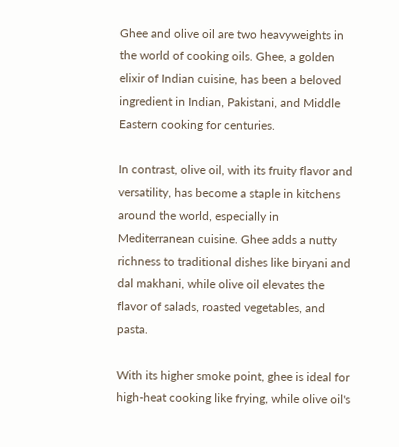Ghee and olive oil are two heavyweights in the world of cooking oils. Ghee, a golden elixir of Indian cuisine, has been a beloved ingredient in Indian, Pakistani, and Middle Eastern cooking for centuries.

In contrast, olive oil, with its fruity flavor and versatility, has become a staple in kitchens around the world, especially in Mediterranean cuisine. Ghee adds a nutty richness to traditional dishes like biryani and dal makhani, while olive oil elevates the flavor of salads, roasted vegetables, and pasta.

With its higher smoke point, ghee is ideal for high-heat cooking like frying, while olive oil's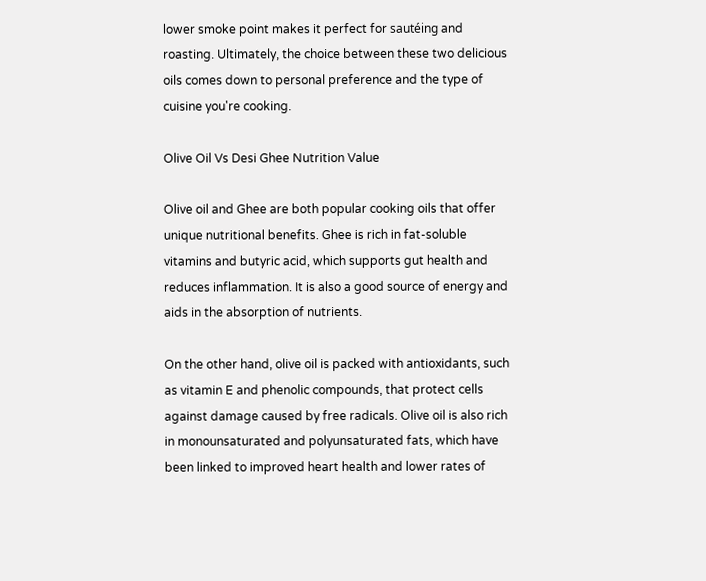lower smoke point makes it perfect for sautéing and roasting. Ultimately, the choice between these two delicious oils comes down to personal preference and the type of cuisine you're cooking.

Olive Oil Vs Desi Ghee Nutrition Value

Olive oil and Ghee are both popular cooking oils that offer unique nutritional benefits. Ghee is rich in fat-soluble vitamins and butyric acid, which supports gut health and reduces inflammation. It is also a good source of energy and aids in the absorption of nutrients.

On the other hand, olive oil is packed with antioxidants, such as vitamin E and phenolic compounds, that protect cells against damage caused by free radicals. Olive oil is also rich in monounsaturated and polyunsaturated fats, which have been linked to improved heart health and lower rates of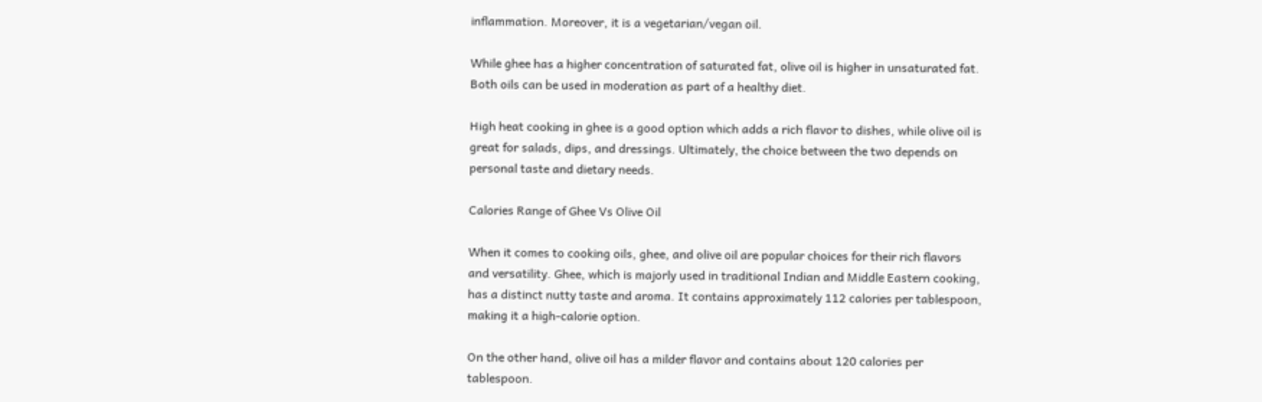inflammation. Moreover, it is a vegetarian/vegan oil.

While ghee has a higher concentration of saturated fat, olive oil is higher in unsaturated fat. Both oils can be used in moderation as part of a healthy diet.

High heat cooking in ghee is a good option which adds a rich flavor to dishes, while olive oil is great for salads, dips, and dressings. Ultimately, the choice between the two depends on personal taste and dietary needs.

Calories Range of Ghee Vs Olive Oil

When it comes to cooking oils, ghee, and olive oil are popular choices for their rich flavors and versatility. Ghee, which is majorly used in traditional Indian and Middle Eastern cooking, has a distinct nutty taste and aroma. It contains approximately 112 calories per tablespoon, making it a high-calorie option.

On the other hand, olive oil has a milder flavor and contains about 120 calories per tablespoon.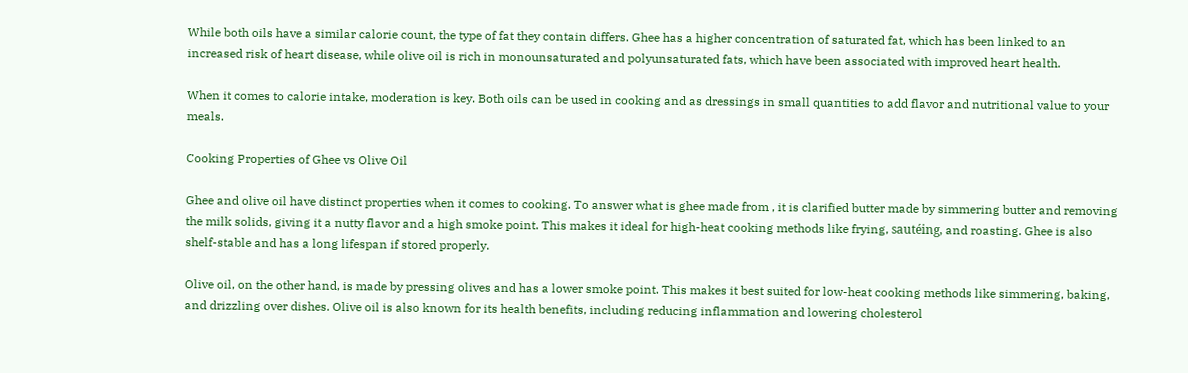While both oils have a similar calorie count, the type of fat they contain differs. Ghee has a higher concentration of saturated fat, which has been linked to an increased risk of heart disease, while olive oil is rich in monounsaturated and polyunsaturated fats, which have been associated with improved heart health.

When it comes to calorie intake, moderation is key. Both oils can be used in cooking and as dressings in small quantities to add flavor and nutritional value to your meals.

Cooking Properties of Ghee vs Olive Oil

Ghee and olive oil have distinct properties when it comes to cooking. To answer what is ghee made from , it is clarified butter made by simmering butter and removing the milk solids, giving it a nutty flavor and a high smoke point. This makes it ideal for high-heat cooking methods like frying, sautéing, and roasting. Ghee is also shelf-stable and has a long lifespan if stored properly.

Olive oil, on the other hand, is made by pressing olives and has a lower smoke point. This makes it best suited for low-heat cooking methods like simmering, baking, and drizzling over dishes. Olive oil is also known for its health benefits, including reducing inflammation and lowering cholesterol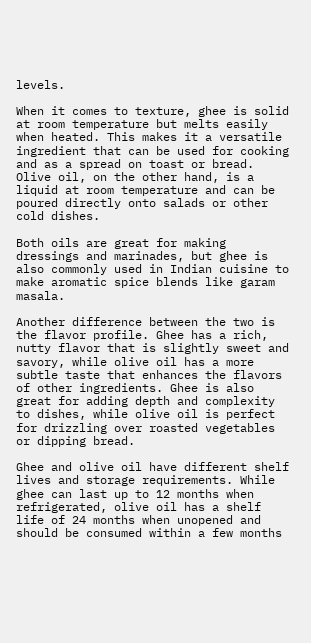levels.

When it comes to texture, ghee is solid at room temperature but melts easily when heated. This makes it a versatile ingredient that can be used for cooking and as a spread on toast or bread. Olive oil, on the other hand, is a liquid at room temperature and can be poured directly onto salads or other cold dishes.

Both oils are great for making dressings and marinades, but ghee is also commonly used in Indian cuisine to make aromatic spice blends like garam masala.

Another difference between the two is the flavor profile. Ghee has a rich, nutty flavor that is slightly sweet and savory, while olive oil has a more subtle taste that enhances the flavors of other ingredients. Ghee is also great for adding depth and complexity to dishes, while olive oil is perfect for drizzling over roasted vegetables or dipping bread.

Ghee and olive oil have different shelf lives and storage requirements. While ghee can last up to 12 months when refrigerated, olive oil has a shelf life of 24 months when unopened and should be consumed within a few months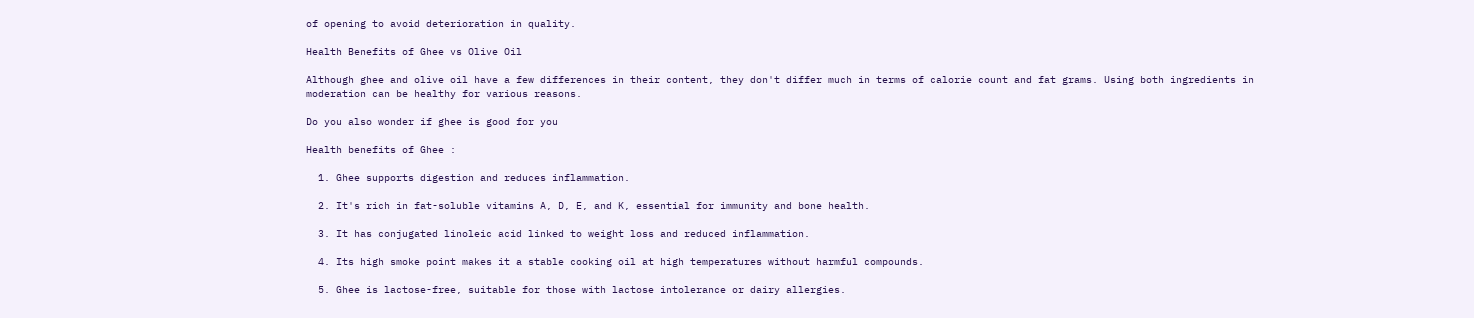of opening to avoid deterioration in quality.

Health Benefits of Ghee vs Olive Oil

Although ghee and olive oil have a few differences in their content, they don't differ much in terms of calorie count and fat grams. Using both ingredients in moderation can be healthy for various reasons.

Do you also wonder if ghee is good for you

Health benefits of Ghee :

  1. Ghee supports digestion and reduces inflammation.

  2. It's rich in fat-soluble vitamins A, D, E, and K, essential for immunity and bone health.

  3. It has conjugated linoleic acid linked to weight loss and reduced inflammation.

  4. Its high smoke point makes it a stable cooking oil at high temperatures without harmful compounds.

  5. Ghee is lactose-free, suitable for those with lactose intolerance or dairy allergies.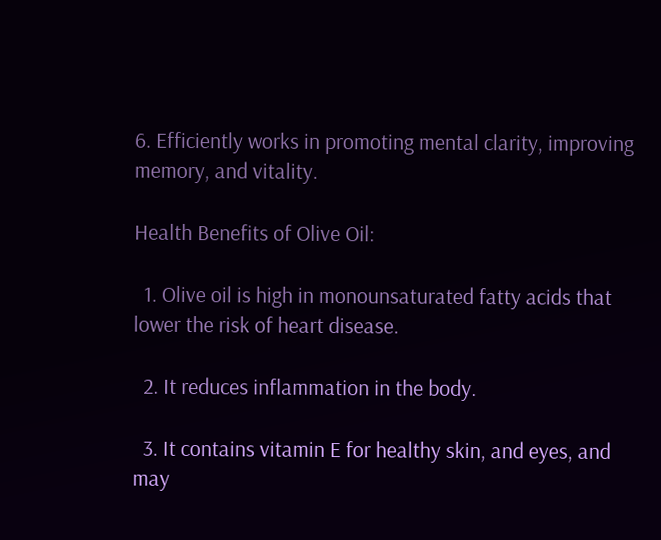6. Efficiently works in promoting mental clarity, improving memory, and vitality.

Health Benefits of Olive Oil:

  1. Olive oil is high in monounsaturated fatty acids that lower the risk of heart disease.

  2. It reduces inflammation in the body.

  3. It contains vitamin E for healthy skin, and eyes, and may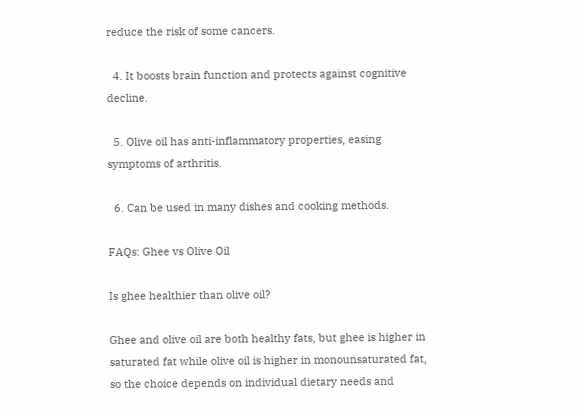reduce the risk of some cancers.

  4. It boosts brain function and protects against cognitive decline.

  5. Olive oil has anti-inflammatory properties, easing symptoms of arthritis.

  6. Can be used in many dishes and cooking methods.

FAQs: Ghee vs Olive Oil

Is ghee healthier than olive oil?

Ghee and olive oil are both healthy fats, but ghee is higher in saturated fat while olive oil is higher in monounsaturated fat, so the choice depends on individual dietary needs and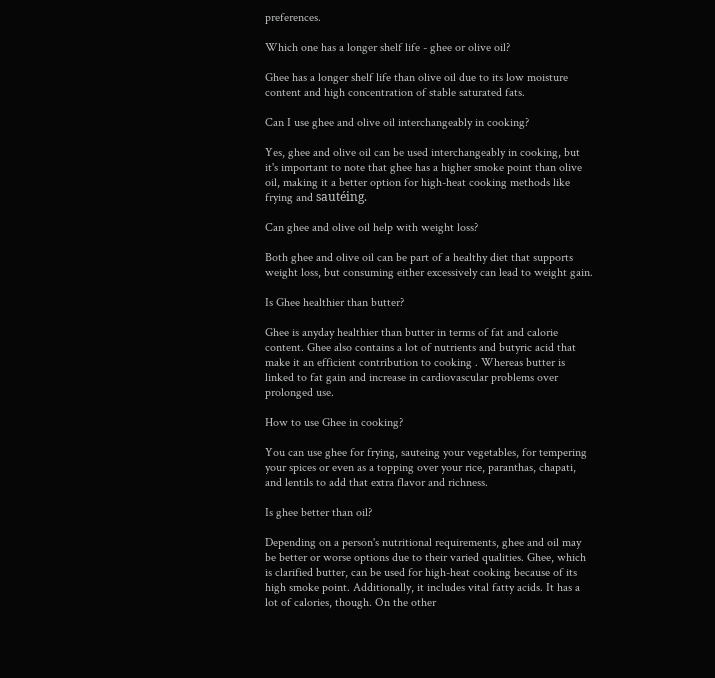preferences.

Which one has a longer shelf life - ghee or olive oil?

Ghee has a longer shelf life than olive oil due to its low moisture content and high concentration of stable saturated fats.

Can I use ghee and olive oil interchangeably in cooking?

Yes, ghee and olive oil can be used interchangeably in cooking, but it's important to note that ghee has a higher smoke point than olive oil, making it a better option for high-heat cooking methods like frying and sautéing.

Can ghee and olive oil help with weight loss?

Both ghee and olive oil can be part of a healthy diet that supports weight loss, but consuming either excessively can lead to weight gain.

Is Ghee healthier than butter?

Ghee is anyday healthier than butter in terms of fat and calorie content. Ghee also contains a lot of nutrients and butyric acid that make it an efficient contribution to cooking . Whereas butter is linked to fat gain and increase in cardiovascular problems over prolonged use.

How to use Ghee in cooking?

You can use ghee for frying, sauteing your vegetables, for tempering your spices or even as a topping over your rice, paranthas, chapati, and lentils to add that extra flavor and richness.

Is ghee better than oil?

Depending on a person's nutritional requirements, ghee and oil may be better or worse options due to their varied qualities. Ghee, which is clarified butter, can be used for high-heat cooking because of its high smoke point. Additionally, it includes vital fatty acids. It has a lot of calories, though. On the other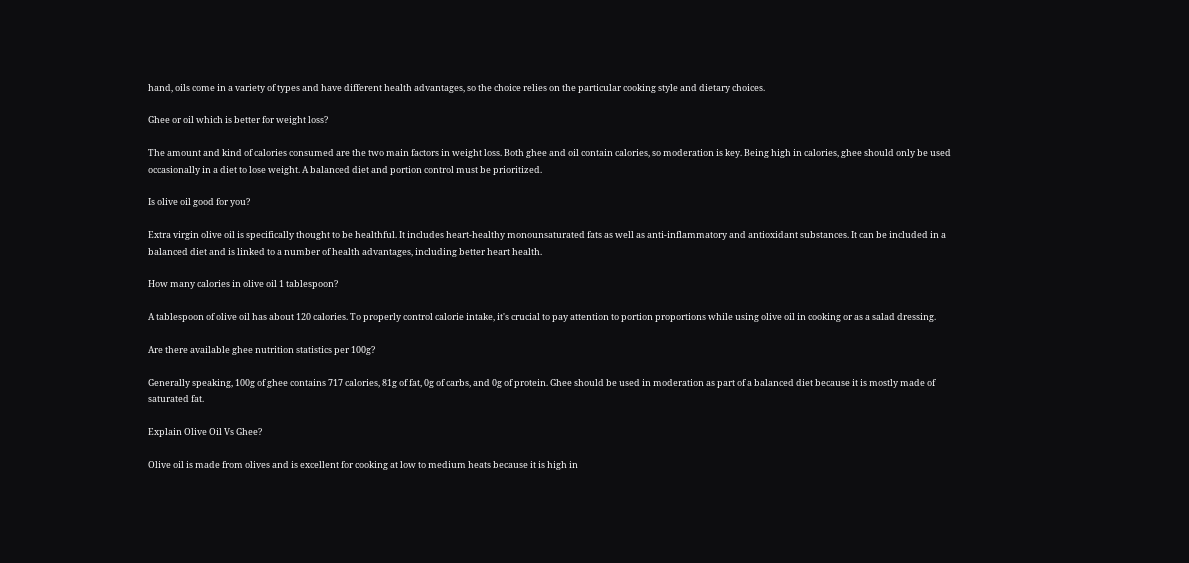hand, oils come in a variety of types and have different health advantages, so the choice relies on the particular cooking style and dietary choices.

Ghee or oil which is better for weight loss?

The amount and kind of calories consumed are the two main factors in weight loss. Both ghee and oil contain calories, so moderation is key. Being high in calories, ghee should only be used occasionally in a diet to lose weight. A balanced diet and portion control must be prioritized.

Is olive oil good for you?

Extra virgin olive oil is specifically thought to be healthful. It includes heart-healthy monounsaturated fats as well as anti-inflammatory and antioxidant substances. It can be included in a balanced diet and is linked to a number of health advantages, including better heart health.

How many calories in olive oil 1 tablespoon?

A tablespoon of olive oil has about 120 calories. To properly control calorie intake, it's crucial to pay attention to portion proportions while using olive oil in cooking or as a salad dressing.

Are there available ghee nutrition statistics per 100g?

Generally speaking, 100g of ghee contains 717 calories, 81g of fat, 0g of carbs, and 0g of protein. Ghee should be used in moderation as part of a balanced diet because it is mostly made of saturated fat.

Explain Olive Oil Vs Ghee?

Olive oil is made from olives and is excellent for cooking at low to medium heats because it is high in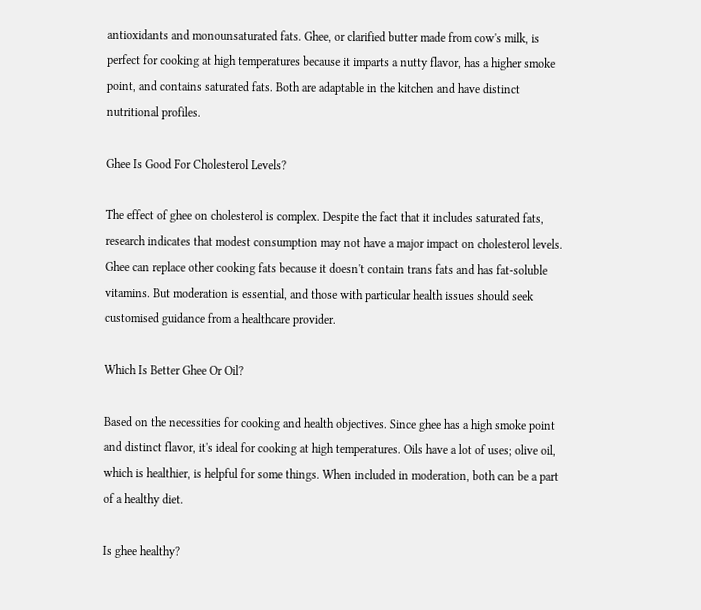antioxidants and monounsaturated fats. Ghee, or clarified butter made from cow's milk, is perfect for cooking at high temperatures because it imparts a nutty flavor, has a higher smoke point, and contains saturated fats. Both are adaptable in the kitchen and have distinct nutritional profiles.

Ghee Is Good For Cholesterol Levels?

The effect of ghee on cholesterol is complex. Despite the fact that it includes saturated fats, research indicates that modest consumption may not have a major impact on cholesterol levels. Ghee can replace other cooking fats because it doesn't contain trans fats and has fat-soluble vitamins. But moderation is essential, and those with particular health issues should seek customised guidance from a healthcare provider.

Which Is Better Ghee Or Oil?

Based on the necessities for cooking and health objectives. Since ghee has a high smoke point and distinct flavor, it's ideal for cooking at high temperatures. Oils have a lot of uses; olive oil, which is healthier, is helpful for some things. When included in moderation, both can be a part of a healthy diet.

Is ghee healthy?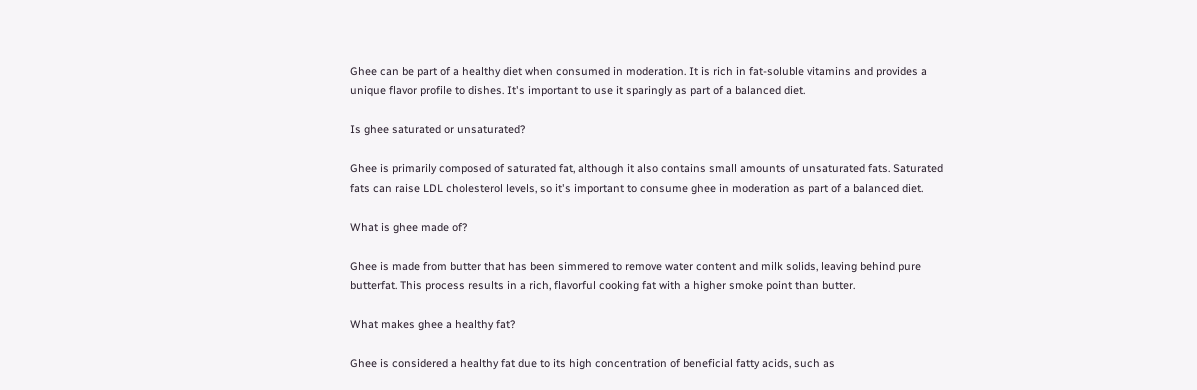Ghee can be part of a healthy diet when consumed in moderation. It is rich in fat-soluble vitamins and provides a unique flavor profile to dishes. It's important to use it sparingly as part of a balanced diet.

Is ghee saturated or unsaturated?

Ghee is primarily composed of saturated fat, although it also contains small amounts of unsaturated fats. Saturated fats can raise LDL cholesterol levels, so it's important to consume ghee in moderation as part of a balanced diet.

What is ghee made of?

Ghee is made from butter that has been simmered to remove water content and milk solids, leaving behind pure butterfat. This process results in a rich, flavorful cooking fat with a higher smoke point than butter.

What makes ghee a healthy fat?

Ghee is considered a healthy fat due to its high concentration of beneficial fatty acids, such as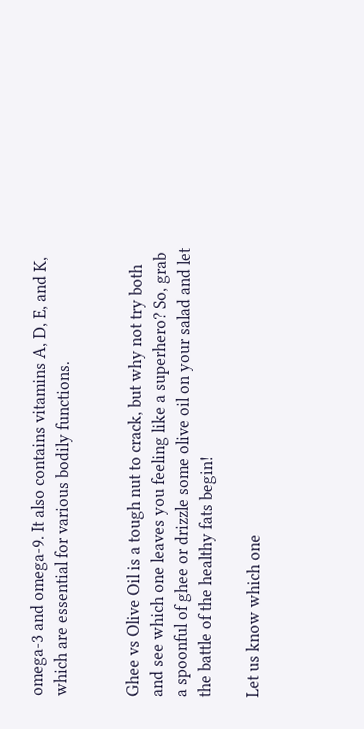omega-3 and omega-9. It also contains vitamins A, D, E, and K, which are essential for various bodily functions.


Ghee vs Olive Oil is a tough nut to crack, but why not try both and see which one leaves you feeling like a superhero? So, grab a spoonful of ghee or drizzle some olive oil on your salad and let the battle of the healthy fats begin!

Let us know which one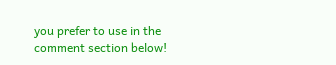you prefer to use in the comment section below!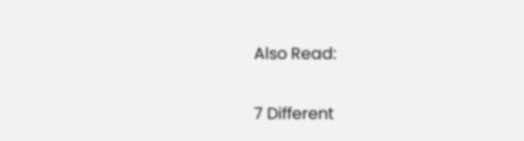Also Read:

7 Different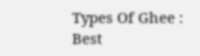Types Of Ghee : Best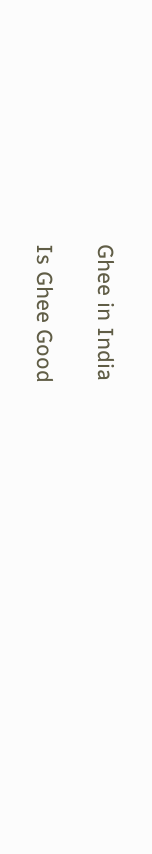Ghee in India

Is Ghee Good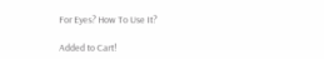For Eyes? How To Use It?

Added to Cart!